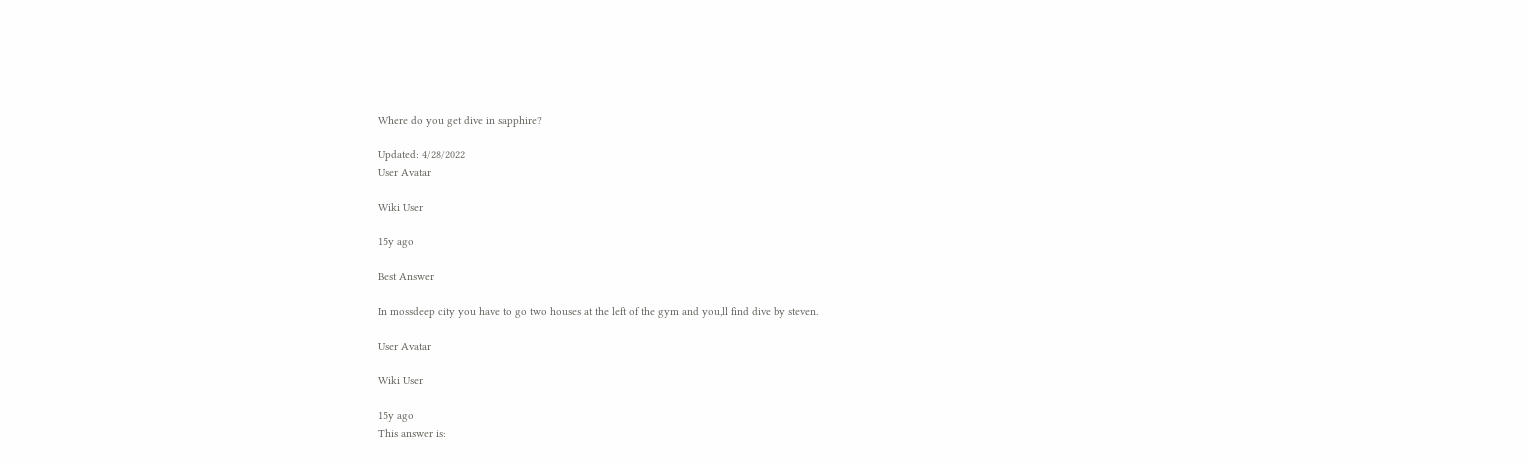Where do you get dive in sapphire?

Updated: 4/28/2022
User Avatar

Wiki User

15y ago

Best Answer

In mossdeep city you have to go two houses at the left of the gym and you,ll find dive by steven.

User Avatar

Wiki User

15y ago
This answer is: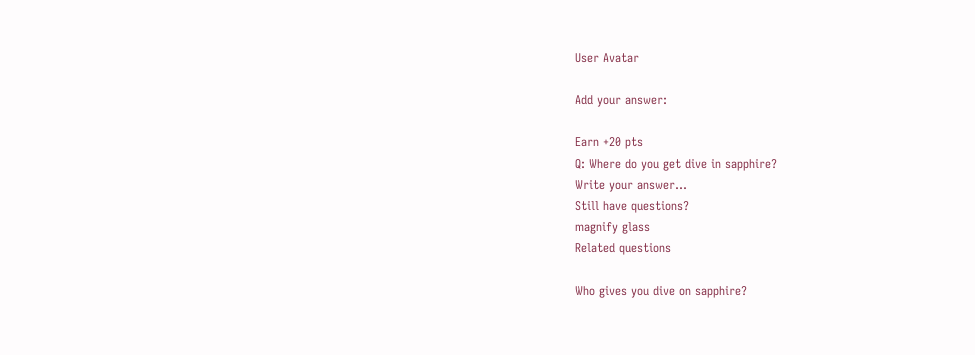User Avatar

Add your answer:

Earn +20 pts
Q: Where do you get dive in sapphire?
Write your answer...
Still have questions?
magnify glass
Related questions

Who gives you dive on sapphire?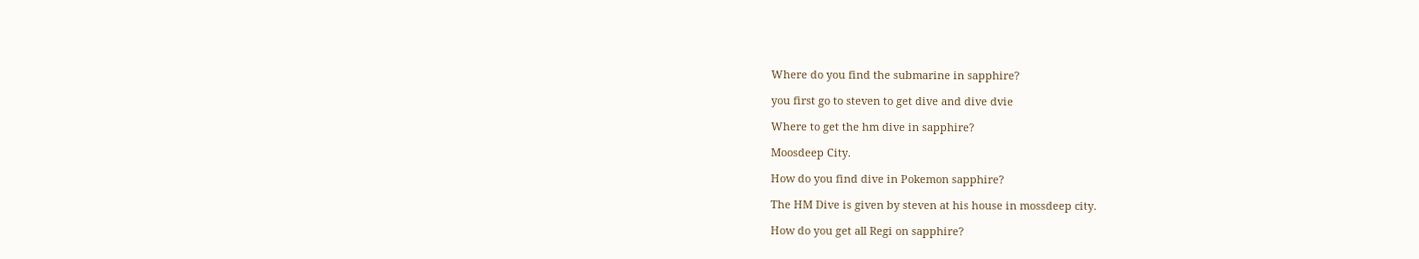Where do you find the submarine in sapphire?

you first go to steven to get dive and dive dvie

Where to get the hm dive in sapphire?

Moosdeep City.

How do you find dive in Pokemon sapphire?

The HM Dive is given by steven at his house in mossdeep city.

How do you get all Regi on sapphire?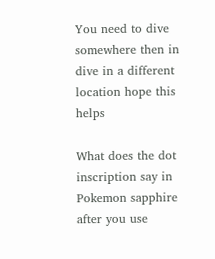You need to dive somewhere then in dive in a different location hope this helps

What does the dot inscription say in Pokemon sapphire after you use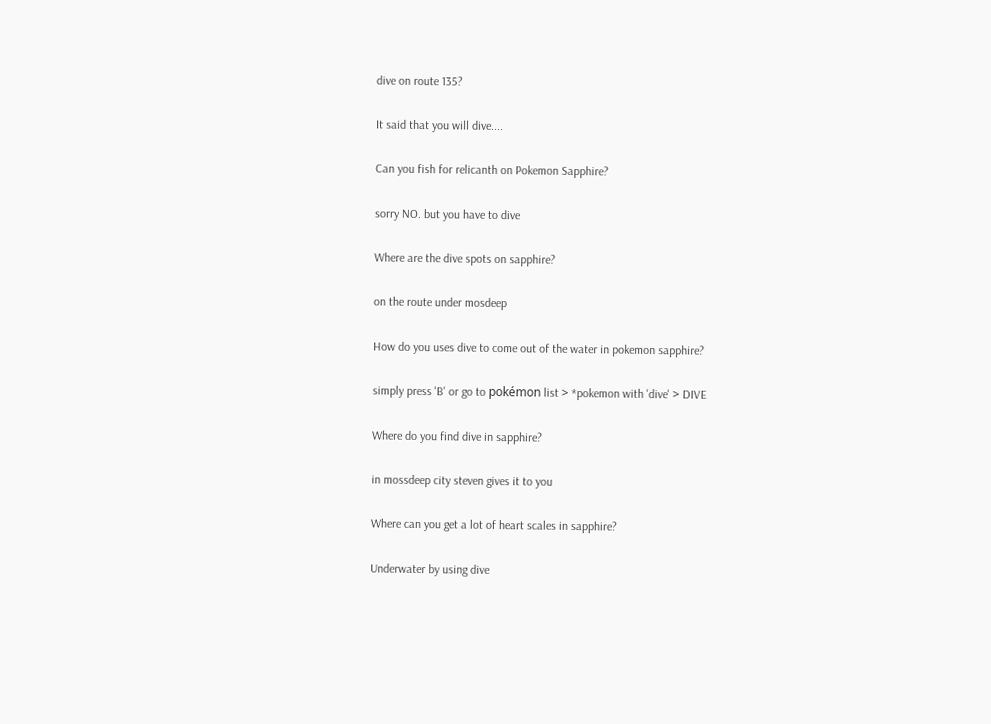dive on route 135?

It said that you will dive....

Can you fish for relicanth on Pokemon Sapphire?

sorry NO. but you have to dive

Where are the dive spots on sapphire?

on the route under mosdeep

How do you uses dive to come out of the water in pokemon sapphire?

simply press 'B' or go to pokémon list > *pokemon with 'dive' > DIVE

Where do you find dive in sapphire?

in mossdeep city steven gives it to you

Where can you get a lot of heart scales in sapphire?

Underwater by using dive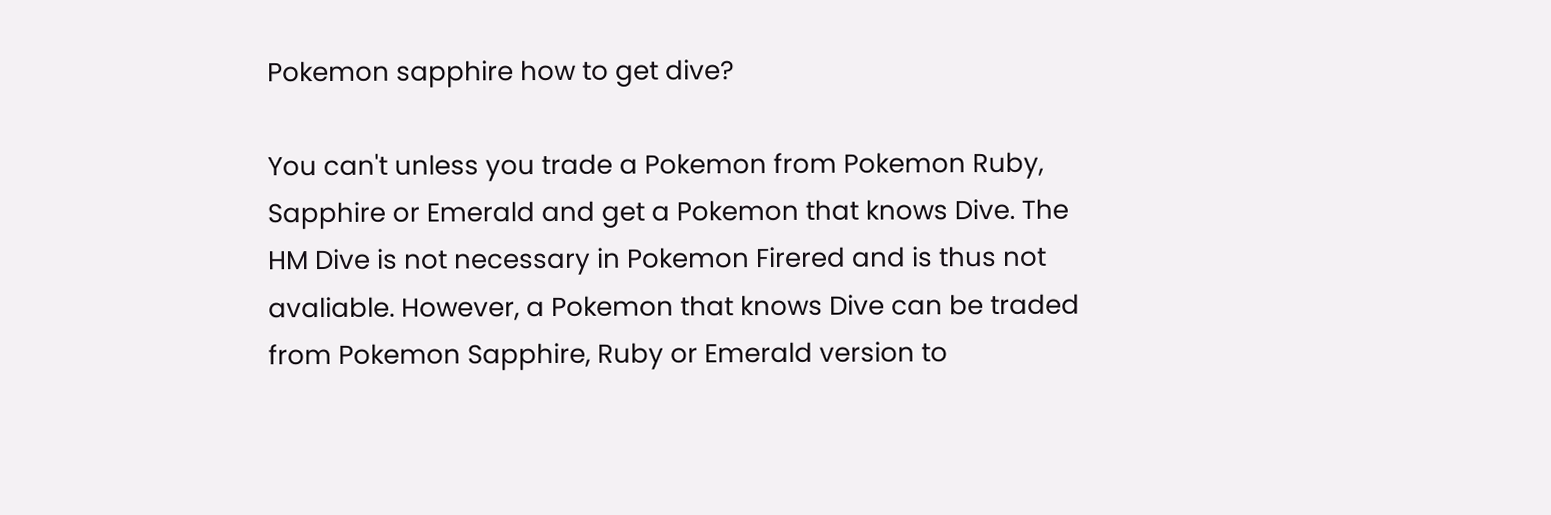Pokemon sapphire how to get dive?

You can't unless you trade a Pokemon from Pokemon Ruby, Sapphire or Emerald and get a Pokemon that knows Dive. The HM Dive is not necessary in Pokemon Firered and is thus not avaliable. However, a Pokemon that knows Dive can be traded from Pokemon Sapphire, Ruby or Emerald version to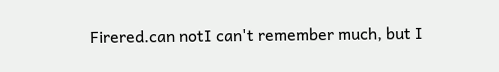Firered.can notI can't remember much, but I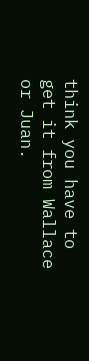think you have to get it from Wallace or Juan.